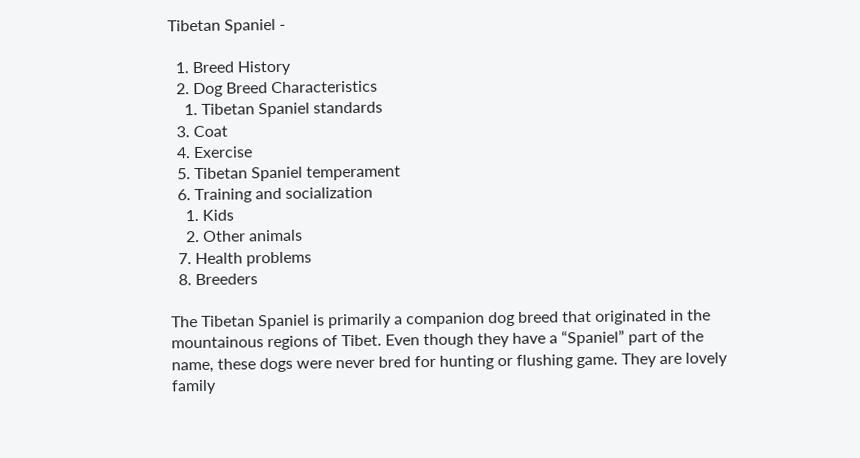Tibetan Spaniel -

  1. Breed History
  2. Dog Breed Characteristics
    1. Tibetan Spaniel standards
  3. Coat
  4. Exercise
  5. Tibetan Spaniel temperament
  6. Training and socialization
    1. Kids
    2. Other animals
  7. Health problems
  8. Breeders

The Tibetan Spaniel is primarily a companion dog breed that originated in the mountainous regions of Tibet. Even though they have a “Spaniel” part of the name, these dogs were never bred for hunting or flushing game. They are lovely family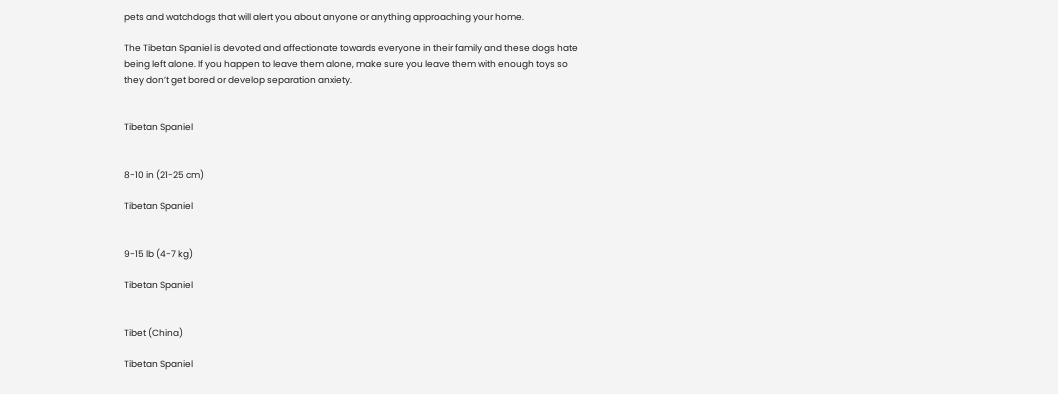pets and watchdogs that will alert you about anyone or anything approaching your home.

The Tibetan Spaniel is devoted and affectionate towards everyone in their family and these dogs hate being left alone. If you happen to leave them alone, make sure you leave them with enough toys so they don’t get bored or develop separation anxiety.


Tibetan Spaniel


8-10 in (21-25 cm)

Tibetan Spaniel


9-15 lb (4-7 kg)

Tibetan Spaniel


Tibet (China)

Tibetan Spaniel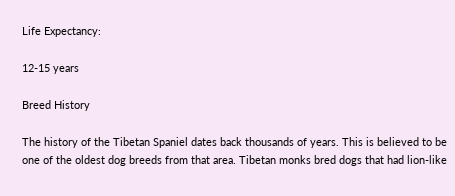Life Expectancy:

12-15 years

Breed History

The history of the Tibetan Spaniel dates back thousands of years. This is believed to be one of the oldest dog breeds from that area. Tibetan monks bred dogs that had lion-like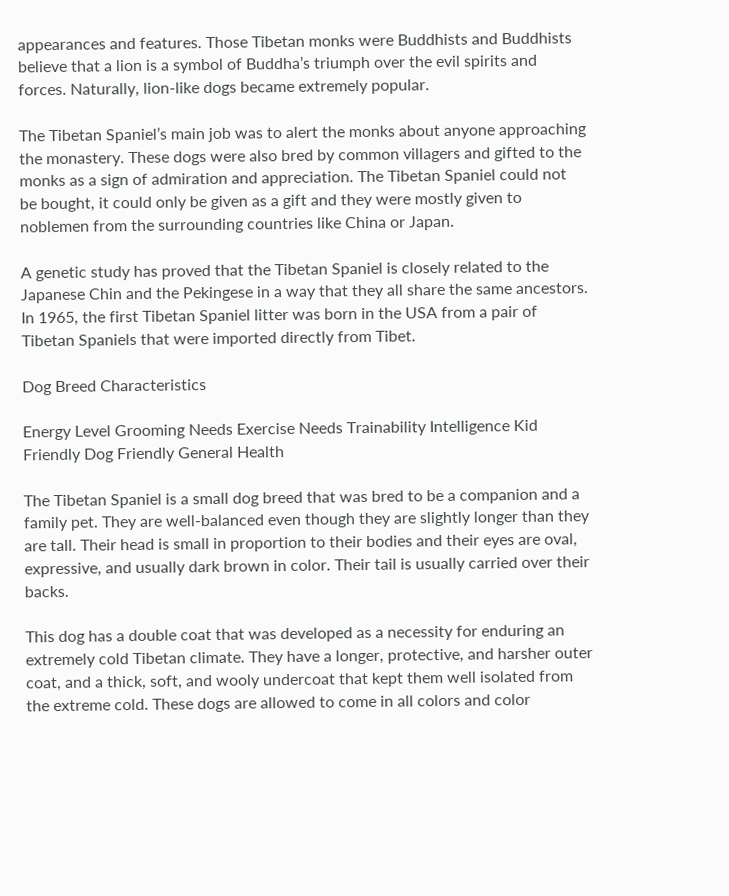appearances and features. Those Tibetan monks were Buddhists and Buddhists believe that a lion is a symbol of Buddha’s triumph over the evil spirits and forces. Naturally, lion-like dogs became extremely popular.

The Tibetan Spaniel’s main job was to alert the monks about anyone approaching the monastery. These dogs were also bred by common villagers and gifted to the monks as a sign of admiration and appreciation. The Tibetan Spaniel could not be bought, it could only be given as a gift and they were mostly given to noblemen from the surrounding countries like China or Japan.

A genetic study has proved that the Tibetan Spaniel is closely related to the Japanese Chin and the Pekingese in a way that they all share the same ancestors. In 1965, the first Tibetan Spaniel litter was born in the USA from a pair of Tibetan Spaniels that were imported directly from Tibet.

Dog Breed Characteristics

Energy Level Grooming Needs Exercise Needs Trainability Intelligence Kid Friendly Dog Friendly General Health

The Tibetan Spaniel is a small dog breed that was bred to be a companion and a family pet. They are well-balanced even though they are slightly longer than they are tall. Their head is small in proportion to their bodies and their eyes are oval, expressive, and usually dark brown in color. Their tail is usually carried over their backs.

This dog has a double coat that was developed as a necessity for enduring an extremely cold Tibetan climate. They have a longer, protective, and harsher outer coat, and a thick, soft, and wooly undercoat that kept them well isolated from the extreme cold. These dogs are allowed to come in all colors and color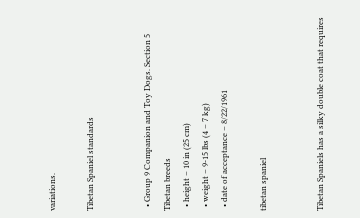variations.

Tibetan Spaniel standards


  • Group 9 Companion and Toy Dogs. Section 5 Tibetan breeds
  • height – 10 in (25 cm)
  • weight – 9-15 lbs (4 – 7 kg)
  • date of acceptance – 8/22/1961

tibetan spaniel


Tibetan Spaniels has a silky double coat that requires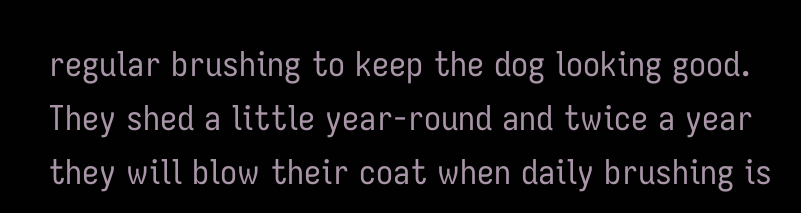regular brushing to keep the dog looking good. They shed a little year-round and twice a year they will blow their coat when daily brushing is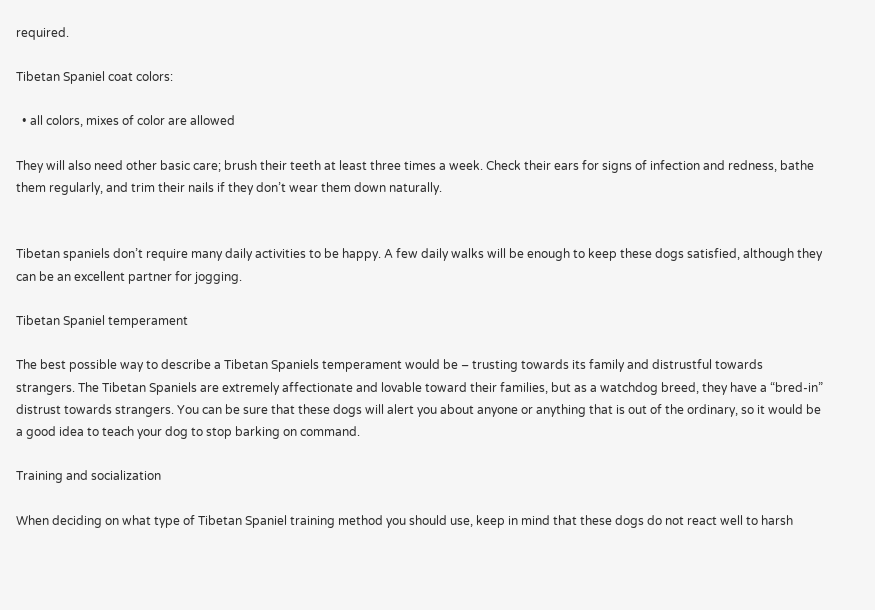required.

Tibetan Spaniel coat colors:

  • all colors, mixes of color are allowed

They will also need other basic care; brush their teeth at least three times a week. Check their ears for signs of infection and redness, bathe them regularly, and trim their nails if they don’t wear them down naturally.


Tibetan spaniels don’t require many daily activities to be happy. A few daily walks will be enough to keep these dogs satisfied, although they can be an excellent partner for jogging.

Tibetan Spaniel temperament

The best possible way to describe a Tibetan Spaniels temperament would be – trusting towards its family and distrustful towards strangers. The Tibetan Spaniels are extremely affectionate and lovable toward their families, but as a watchdog breed, they have a “bred-in” distrust towards strangers. You can be sure that these dogs will alert you about anyone or anything that is out of the ordinary, so it would be a good idea to teach your dog to stop barking on command.

Training and socialization

When deciding on what type of Tibetan Spaniel training method you should use, keep in mind that these dogs do not react well to harsh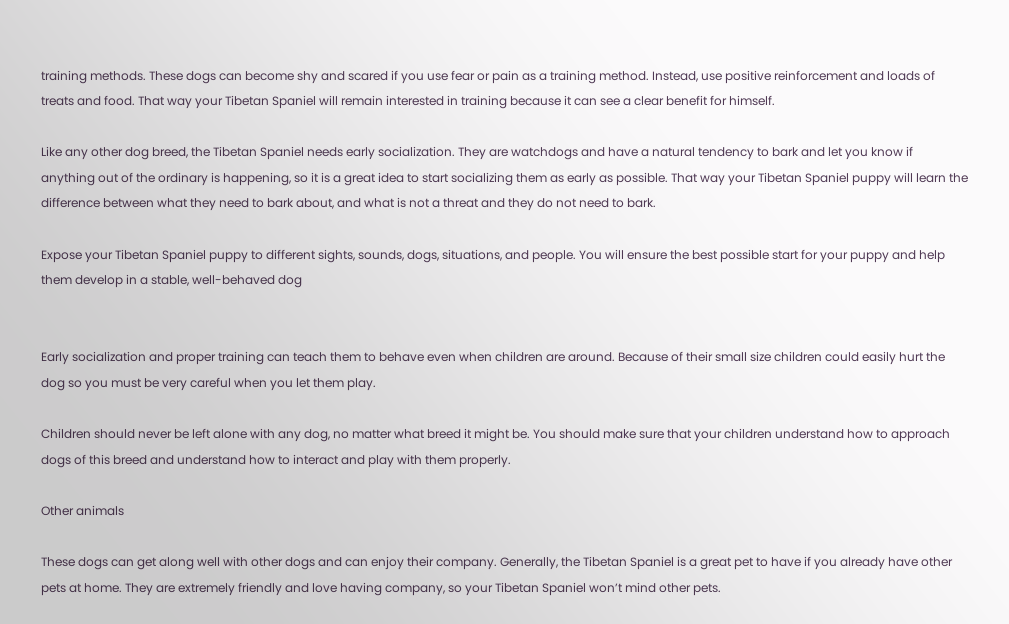training methods. These dogs can become shy and scared if you use fear or pain as a training method. Instead, use positive reinforcement and loads of treats and food. That way your Tibetan Spaniel will remain interested in training because it can see a clear benefit for himself.

Like any other dog breed, the Tibetan Spaniel needs early socialization. They are watchdogs and have a natural tendency to bark and let you know if anything out of the ordinary is happening, so it is a great idea to start socializing them as early as possible. That way your Tibetan Spaniel puppy will learn the difference between what they need to bark about, and what is not a threat and they do not need to bark.

Expose your Tibetan Spaniel puppy to different sights, sounds, dogs, situations, and people. You will ensure the best possible start for your puppy and help them develop in a stable, well-behaved dog


Early socialization and proper training can teach them to behave even when children are around. Because of their small size children could easily hurt the dog so you must be very careful when you let them play.

Children should never be left alone with any dog, no matter what breed it might be. You should make sure that your children understand how to approach dogs of this breed and understand how to interact and play with them properly.

Other animals

These dogs can get along well with other dogs and can enjoy their company. Generally, the Tibetan Spaniel is a great pet to have if you already have other pets at home. They are extremely friendly and love having company, so your Tibetan Spaniel won’t mind other pets.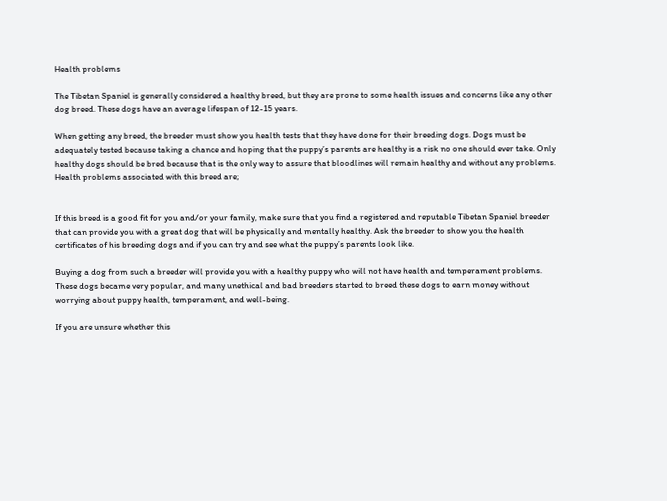Health problems

The Tibetan Spaniel is generally considered a healthy breed, but they are prone to some health issues and concerns like any other dog breed. These dogs have an average lifespan of 12-15 years.

When getting any breed, the breeder must show you health tests that they have done for their breeding dogs. Dogs must be adequately tested because taking a chance and hoping that the puppy’s parents are healthy is a risk no one should ever take. Only healthy dogs should be bred because that is the only way to assure that bloodlines will remain healthy and without any problems. Health problems associated with this breed are;


If this breed is a good fit for you and/or your family, make sure that you find a registered and reputable Tibetan Spaniel breeder that can provide you with a great dog that will be physically and mentally healthy. Ask the breeder to show you the health certificates of his breeding dogs and if you can try and see what the puppy’s parents look like.

Buying a dog from such a breeder will provide you with a healthy puppy who will not have health and temperament problems. These dogs became very popular, and many unethical and bad breeders started to breed these dogs to earn money without worrying about puppy health, temperament, and well-being.

If you are unsure whether this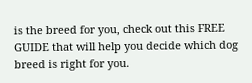is the breed for you, check out this FREE GUIDE that will help you decide which dog breed is right for you.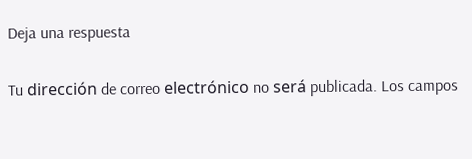Deja una respuesta

Tu dirección de correo electrónico no será publicada. Los campos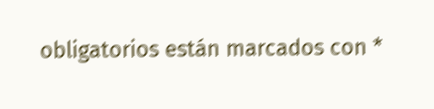obligatorios están marcados con *